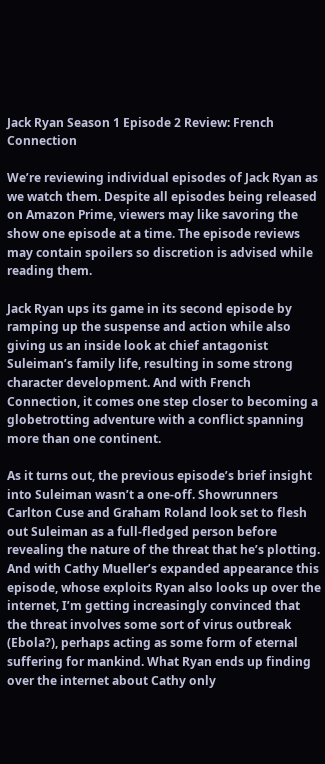Jack Ryan Season 1 Episode 2 Review: French Connection

We’re reviewing individual episodes of Jack Ryan as we watch them. Despite all episodes being released on Amazon Prime, viewers may like savoring the show one episode at a time. The episode reviews may contain spoilers so discretion is advised while reading them.

Jack Ryan ups its game in its second episode by ramping up the suspense and action while also giving us an inside look at chief antagonist Suleiman’s family life, resulting in some strong character development. And with French Connection, it comes one step closer to becoming a globetrotting adventure with a conflict spanning more than one continent.

As it turns out, the previous episode’s brief insight into Suleiman wasn’t a one-off. Showrunners Carlton Cuse and Graham Roland look set to flesh out Suleiman as a full-fledged person before revealing the nature of the threat that he’s plotting. And with Cathy Mueller’s expanded appearance this episode, whose exploits Ryan also looks up over the internet, I’m getting increasingly convinced that the threat involves some sort of virus outbreak (Ebola?), perhaps acting as some form of eternal suffering for mankind. What Ryan ends up finding over the internet about Cathy only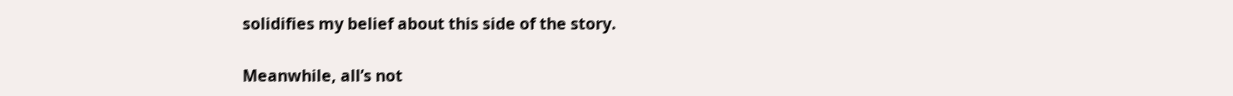solidifies my belief about this side of the story.

Meanwhile, all’s not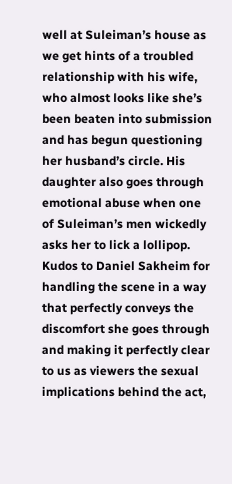well at Suleiman’s house as we get hints of a troubled relationship with his wife, who almost looks like she’s been beaten into submission and has begun questioning her husband’s circle. His daughter also goes through emotional abuse when one of Suleiman’s men wickedly asks her to lick a lollipop. Kudos to Daniel Sakheim for handling the scene in a way that perfectly conveys the discomfort she goes through and making it perfectly clear to us as viewers the sexual implications behind the act,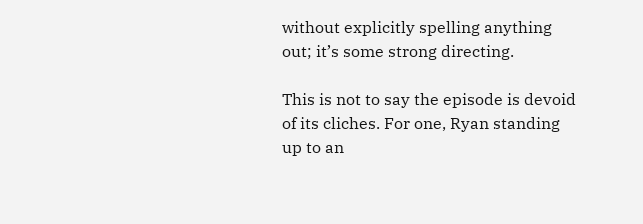without explicitly spelling anything out; it’s some strong directing.

This is not to say the episode is devoid of its cliches. For one, Ryan standing up to an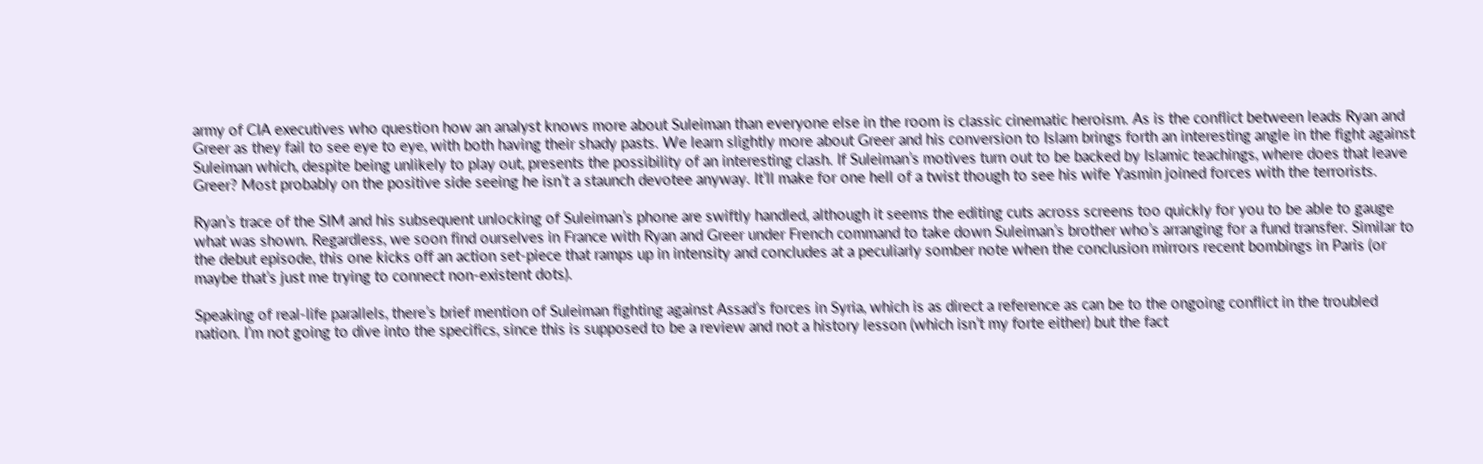army of CIA executives who question how an analyst knows more about Suleiman than everyone else in the room is classic cinematic heroism. As is the conflict between leads Ryan and Greer as they fail to see eye to eye, with both having their shady pasts. We learn slightly more about Greer and his conversion to Islam brings forth an interesting angle in the fight against Suleiman which, despite being unlikely to play out, presents the possibility of an interesting clash. If Suleiman’s motives turn out to be backed by Islamic teachings, where does that leave Greer? Most probably on the positive side seeing he isn’t a staunch devotee anyway. It’ll make for one hell of a twist though to see his wife Yasmin joined forces with the terrorists.

Ryan’s trace of the SIM and his subsequent unlocking of Suleiman’s phone are swiftly handled, although it seems the editing cuts across screens too quickly for you to be able to gauge what was shown. Regardless, we soon find ourselves in France with Ryan and Greer under French command to take down Suleiman’s brother who’s arranging for a fund transfer. Similar to the debut episode, this one kicks off an action set-piece that ramps up in intensity and concludes at a peculiarly somber note when the conclusion mirrors recent bombings in Paris (or maybe that’s just me trying to connect non-existent dots).

Speaking of real-life parallels, there’s brief mention of Suleiman fighting against Assad’s forces in Syria, which is as direct a reference as can be to the ongoing conflict in the troubled nation. I’m not going to dive into the specifics, since this is supposed to be a review and not a history lesson (which isn’t my forte either) but the fact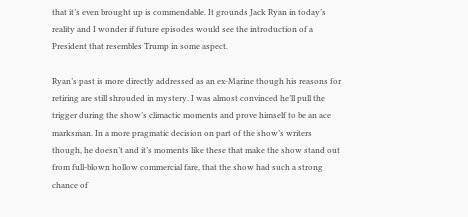that it’s even brought up is commendable. It grounds Jack Ryan in today’s reality and I wonder if future episodes would see the introduction of a President that resembles Trump in some aspect.

Ryan’s past is more directly addressed as an ex-Marine though his reasons for retiring are still shrouded in mystery. I was almost convinced he’ll pull the trigger during the show’s climactic moments and prove himself to be an ace marksman. In a more pragmatic decision on part of the show’s writers though, he doesn’t and it’s moments like these that make the show stand out from full-blown hollow commercial fare, that the show had such a strong chance of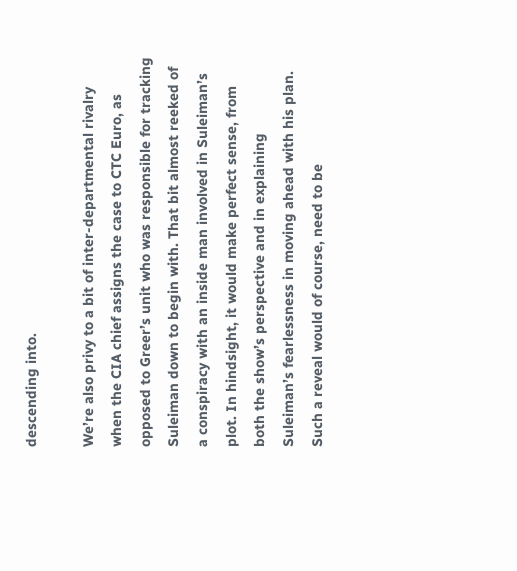descending into.

We’re also privy to a bit of inter-departmental rivalry when the CIA chief assigns the case to CTC Euro, as opposed to Greer’s unit who was responsible for tracking Suleiman down to begin with. That bit almost reeked of a conspiracy with an inside man involved in Suleiman’s plot. In hindsight, it would make perfect sense, from both the show’s perspective and in explaining Suleiman’s fearlessness in moving ahead with his plan. Such a reveal would of course, need to be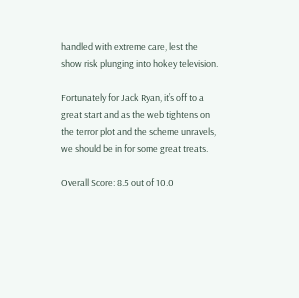handled with extreme care, lest the show risk plunging into hokey television.

Fortunately for Jack Ryan, it’s off to a great start and as the web tightens on the terror plot and the scheme unravels, we should be in for some great treats.

Overall Score: 8.5 out of 10.0